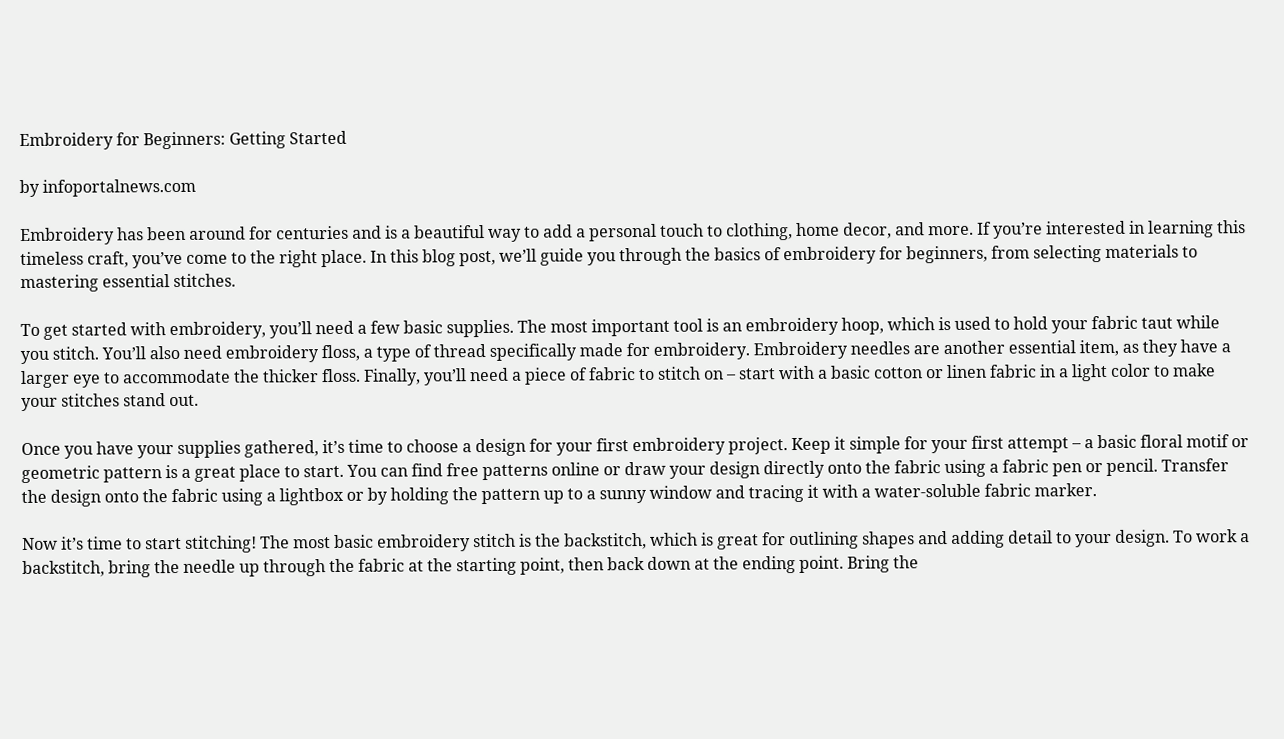Embroidery for Beginners: Getting Started

by infoportalnews.com

Embroidery has been around for centuries and is a beautiful way to add a personal touch to clothing, home decor, and more. If you’re interested in learning this timeless craft, you’ve come to the right place. In this blog post, we’ll guide you through the basics of embroidery for beginners, from selecting materials to mastering essential stitches.

To get started with embroidery, you’ll need a few basic supplies. The most important tool is an embroidery hoop, which is used to hold your fabric taut while you stitch. You’ll also need embroidery floss, a type of thread specifically made for embroidery. Embroidery needles are another essential item, as they have a larger eye to accommodate the thicker floss. Finally, you’ll need a piece of fabric to stitch on – start with a basic cotton or linen fabric in a light color to make your stitches stand out.

Once you have your supplies gathered, it’s time to choose a design for your first embroidery project. Keep it simple for your first attempt – a basic floral motif or geometric pattern is a great place to start. You can find free patterns online or draw your design directly onto the fabric using a fabric pen or pencil. Transfer the design onto the fabric using a lightbox or by holding the pattern up to a sunny window and tracing it with a water-soluble fabric marker.

Now it’s time to start stitching! The most basic embroidery stitch is the backstitch, which is great for outlining shapes and adding detail to your design. To work a backstitch, bring the needle up through the fabric at the starting point, then back down at the ending point. Bring the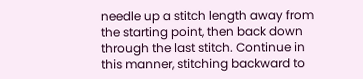needle up a stitch length away from the starting point, then back down through the last stitch. Continue in this manner, stitching backward to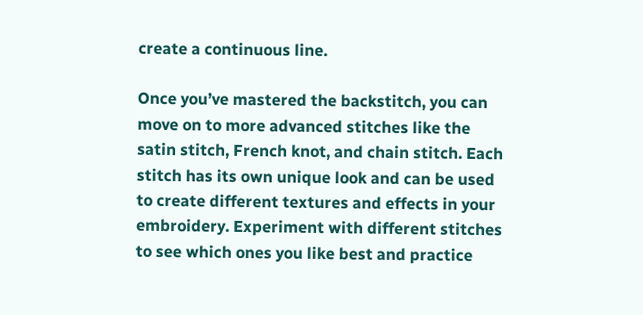create a continuous line.

Once you’ve mastered the backstitch, you can move on to more advanced stitches like the satin stitch, French knot, and chain stitch. Each stitch has its own unique look and can be used to create different textures and effects in your embroidery. Experiment with different stitches to see which ones you like best and practice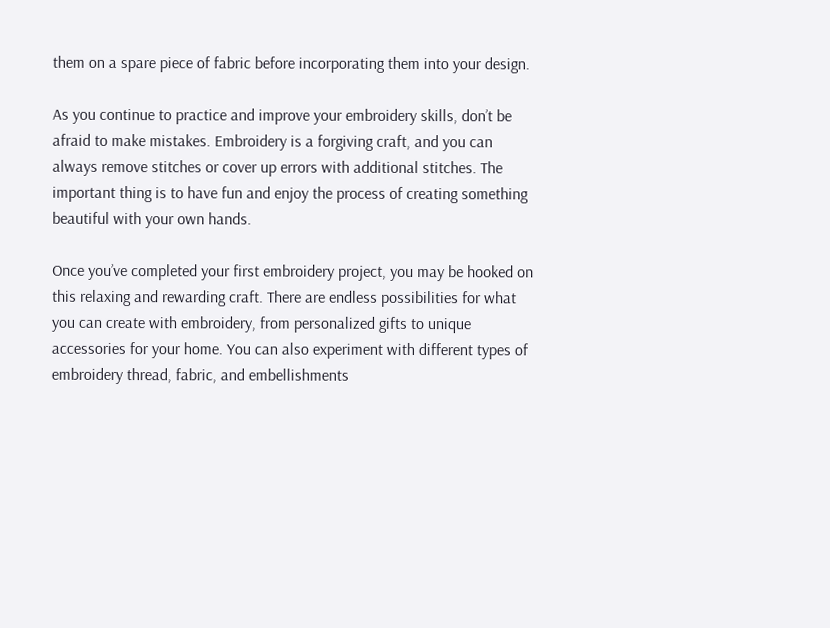them on a spare piece of fabric before incorporating them into your design.

As you continue to practice and improve your embroidery skills, don’t be afraid to make mistakes. Embroidery is a forgiving craft, and you can always remove stitches or cover up errors with additional stitches. The important thing is to have fun and enjoy the process of creating something beautiful with your own hands.

Once you’ve completed your first embroidery project, you may be hooked on this relaxing and rewarding craft. There are endless possibilities for what you can create with embroidery, from personalized gifts to unique accessories for your home. You can also experiment with different types of embroidery thread, fabric, and embellishments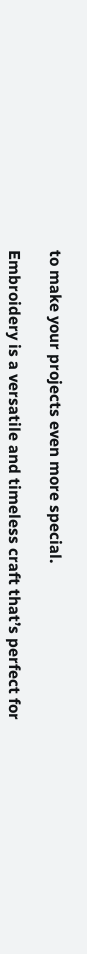to make your projects even more special.

Embroidery is a versatile and timeless craft that’s perfect for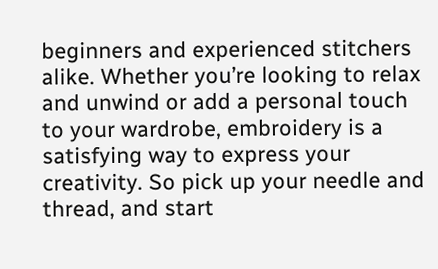beginners and experienced stitchers alike. Whether you’re looking to relax and unwind or add a personal touch to your wardrobe, embroidery is a satisfying way to express your creativity. So pick up your needle and thread, and start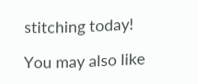stitching today!

You may also like